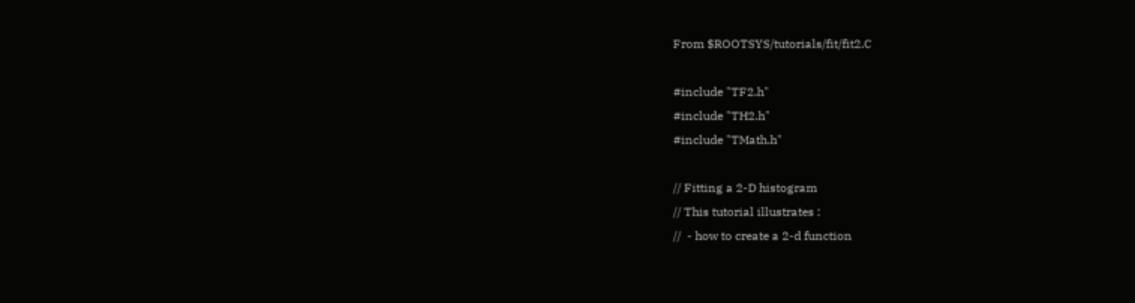From $ROOTSYS/tutorials/fit/fit2.C

#include "TF2.h"
#include "TH2.h"
#include "TMath.h"

// Fitting a 2-D histogram
// This tutorial illustrates :
//  - how to create a 2-d function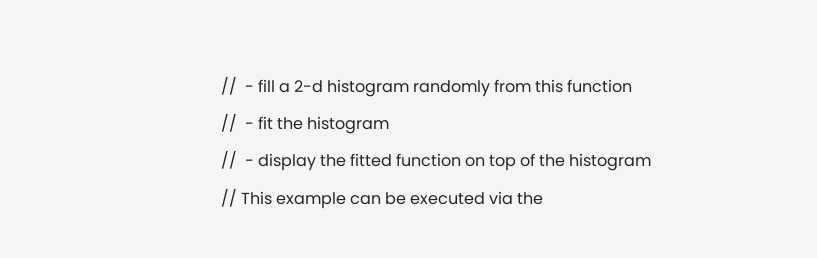//  - fill a 2-d histogram randomly from this function
//  - fit the histogram
//  - display the fitted function on top of the histogram
// This example can be executed via the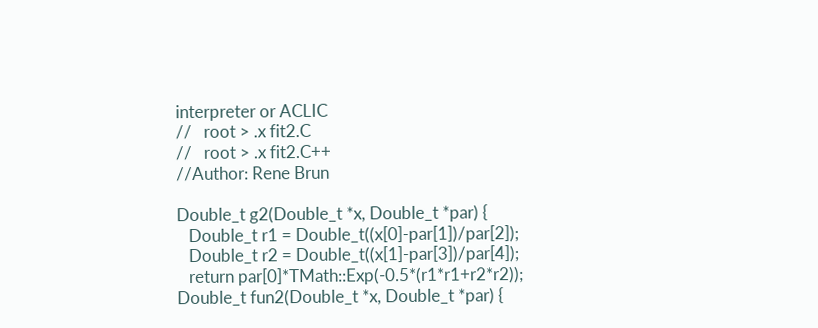interpreter or ACLIC
//   root > .x fit2.C
//   root > .x fit2.C++
//Author: Rene Brun

Double_t g2(Double_t *x, Double_t *par) {
   Double_t r1 = Double_t((x[0]-par[1])/par[2]);
   Double_t r2 = Double_t((x[1]-par[3])/par[4]);
   return par[0]*TMath::Exp(-0.5*(r1*r1+r2*r2));
Double_t fun2(Double_t *x, Double_t *par) {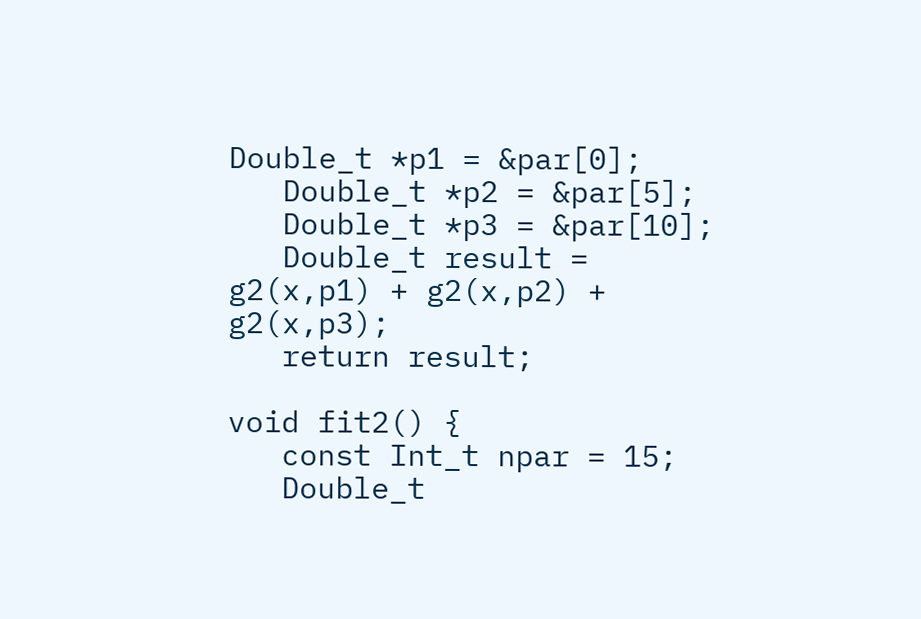Double_t *p1 = &par[0];
   Double_t *p2 = &par[5];
   Double_t *p3 = &par[10];
   Double_t result = g2(x,p1) + g2(x,p2) + g2(x,p3);
   return result;

void fit2() {
   const Int_t npar = 15;
   Double_t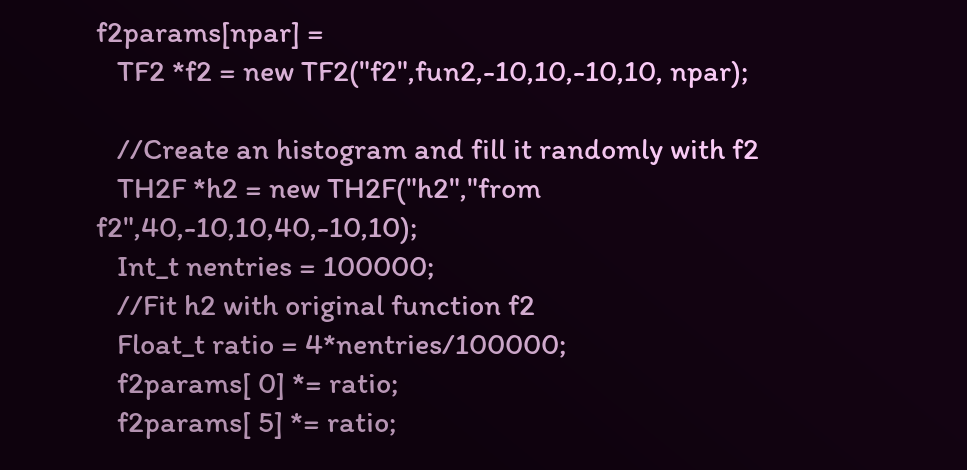f2params[npar] =
   TF2 *f2 = new TF2("f2",fun2,-10,10,-10,10, npar);

   //Create an histogram and fill it randomly with f2
   TH2F *h2 = new TH2F("h2","from f2",40,-10,10,40,-10,10);
   Int_t nentries = 100000;
   //Fit h2 with original function f2
   Float_t ratio = 4*nentries/100000;
   f2params[ 0] *= ratio;
   f2params[ 5] *= ratio;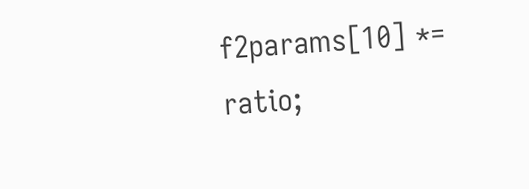f2params[10] *= ratio;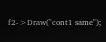f2->Draw("cont1 same");